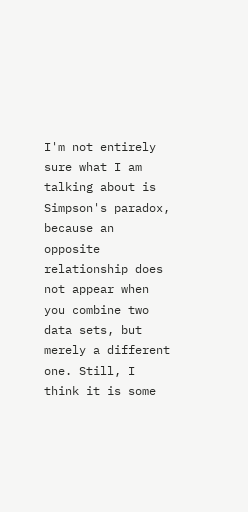I'm not entirely sure what I am talking about is Simpson's paradox, because an opposite relationship does not appear when you combine two data sets, but merely a different one. Still, I think it is some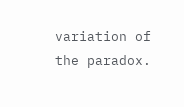variation of the paradox.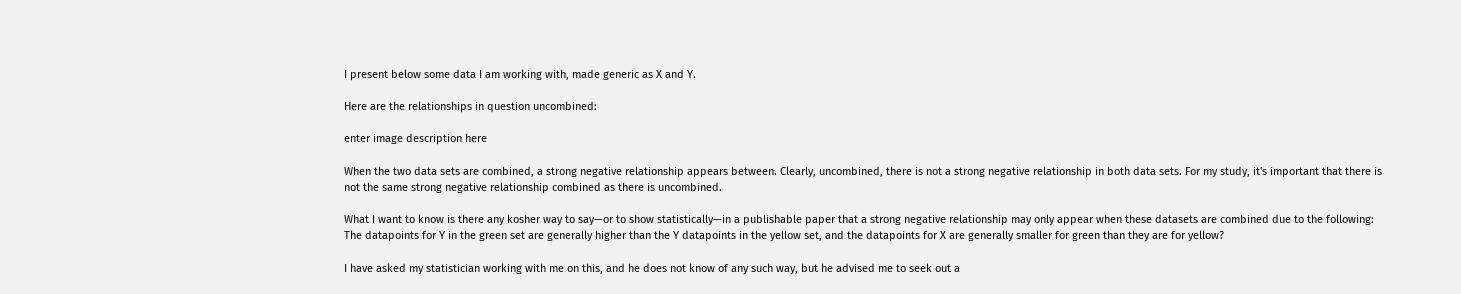I present below some data I am working with, made generic as X and Y.

Here are the relationships in question uncombined:

enter image description here

When the two data sets are combined, a strong negative relationship appears between. Clearly, uncombined, there is not a strong negative relationship in both data sets. For my study, it's important that there is not the same strong negative relationship combined as there is uncombined.

What I want to know is there any kosher way to say—or to show statistically—in a publishable paper that a strong negative relationship may only appear when these datasets are combined due to the following: The datapoints for Y in the green set are generally higher than the Y datapoints in the yellow set, and the datapoints for X are generally smaller for green than they are for yellow?

I have asked my statistician working with me on this, and he does not know of any such way, but he advised me to seek out a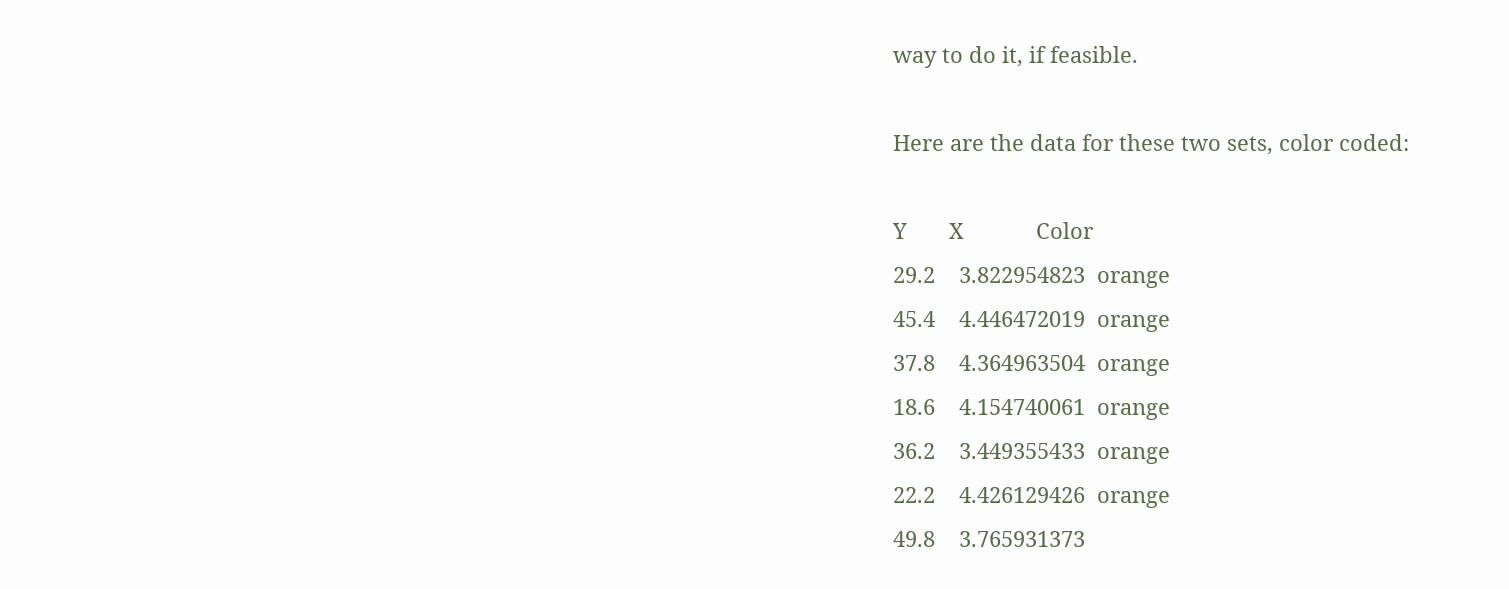way to do it, if feasible.

Here are the data for these two sets, color coded:

Y       X            Color
29.2    3.822954823  orange
45.4    4.446472019  orange
37.8    4.364963504  orange
18.6    4.154740061  orange
36.2    3.449355433  orange
22.2    4.426129426  orange
49.8    3.765931373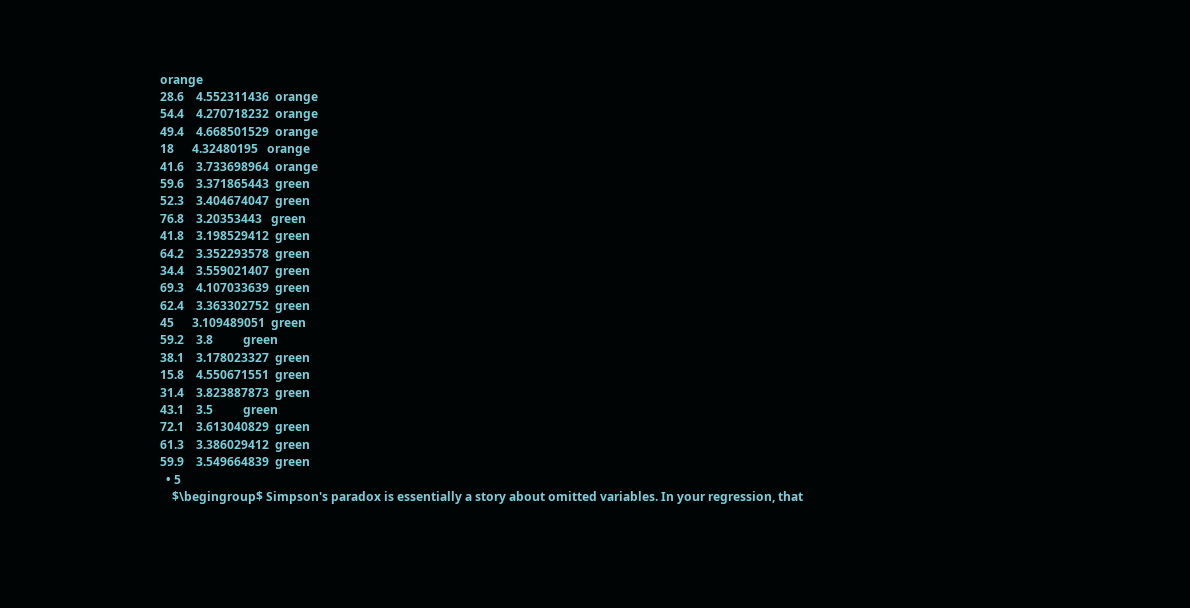orange
28.6    4.552311436  orange
54.4    4.270718232  orange
49.4    4.668501529  orange
18      4.32480195   orange
41.6    3.733698964  orange
59.6    3.371865443  green
52.3    3.404674047  green
76.8    3.20353443   green
41.8    3.198529412  green
64.2    3.352293578  green
34.4    3.559021407  green
69.3    4.107033639  green
62.4    3.363302752  green
45      3.109489051  green
59.2    3.8          green
38.1    3.178023327  green
15.8    4.550671551  green
31.4    3.823887873  green
43.1    3.5          green
72.1    3.613040829  green
61.3    3.386029412  green
59.9    3.549664839  green
  • 5
    $\begingroup$ Simpson's paradox is essentially a story about omitted variables. In your regression, that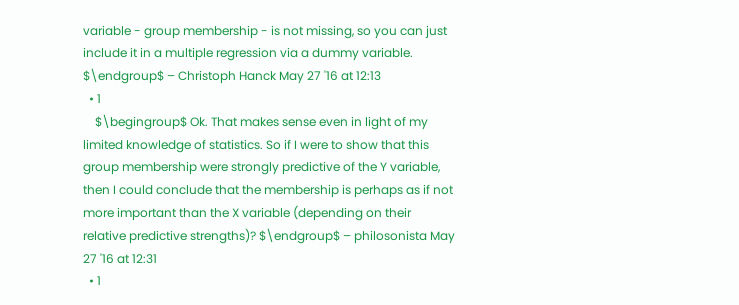variable - group membership - is not missing, so you can just include it in a multiple regression via a dummy variable. $\endgroup$ – Christoph Hanck May 27 '16 at 12:13
  • 1
    $\begingroup$ Ok. That makes sense even in light of my limited knowledge of statistics. So if I were to show that this group membership were strongly predictive of the Y variable, then I could conclude that the membership is perhaps as if not more important than the X variable (depending on their relative predictive strengths)? $\endgroup$ – philosonista May 27 '16 at 12:31
  • 1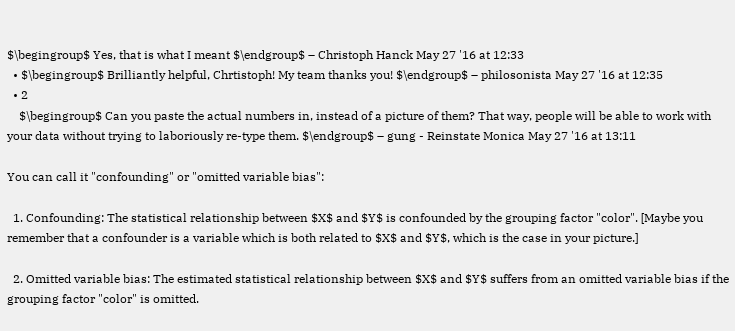$\begingroup$ Yes, that is what I meant $\endgroup$ – Christoph Hanck May 27 '16 at 12:33
  • $\begingroup$ Brilliantly helpful, Chrtistoph! My team thanks you! $\endgroup$ – philosonista May 27 '16 at 12:35
  • 2
    $\begingroup$ Can you paste the actual numbers in, instead of a picture of them? That way, people will be able to work with your data without trying to laboriously re-type them. $\endgroup$ – gung - Reinstate Monica May 27 '16 at 13:11

You can call it "confounding" or "omitted variable bias":

  1. Confounding: The statistical relationship between $X$ and $Y$ is confounded by the grouping factor "color". [Maybe you remember that a confounder is a variable which is both related to $X$ and $Y$, which is the case in your picture.]

  2. Omitted variable bias: The estimated statistical relationship between $X$ and $Y$ suffers from an omitted variable bias if the grouping factor "color" is omitted.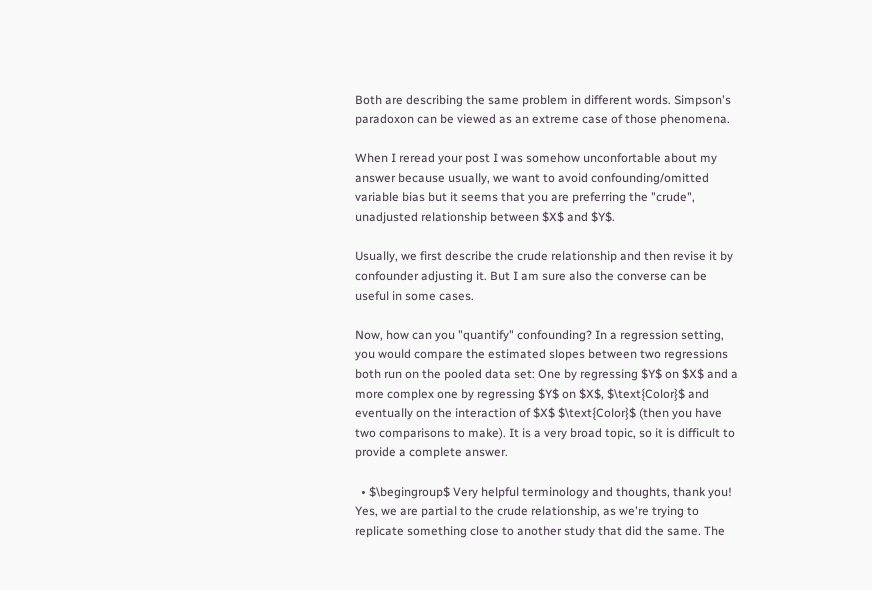Both are describing the same problem in different words. Simpson's paradoxon can be viewed as an extreme case of those phenomena.

When I reread your post I was somehow unconfortable about my answer because usually, we want to avoid confounding/omitted variable bias but it seems that you are preferring the "crude", unadjusted relationship between $X$ and $Y$.

Usually, we first describe the crude relationship and then revise it by confounder adjusting it. But I am sure also the converse can be useful in some cases.

Now, how can you "quantify" confounding? In a regression setting, you would compare the estimated slopes between two regressions both run on the pooled data set: One by regressing $Y$ on $X$ and a more complex one by regressing $Y$ on $X$, $\text{Color}$ and eventually on the interaction of $X$ $\text{Color}$ (then you have two comparisons to make). It is a very broad topic, so it is difficult to provide a complete answer.

  • $\begingroup$ Very helpful terminology and thoughts, thank you! Yes, we are partial to the crude relationship, as we're trying to replicate something close to another study that did the same. The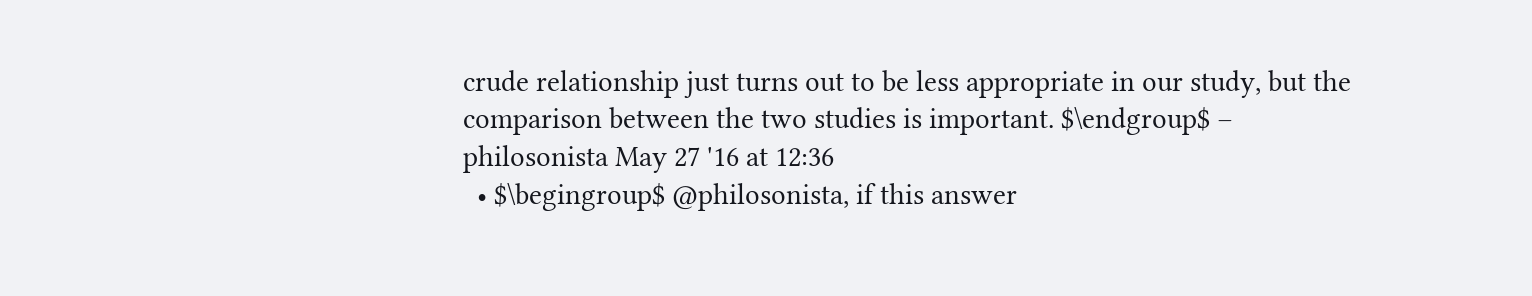crude relationship just turns out to be less appropriate in our study, but the comparison between the two studies is important. $\endgroup$ – philosonista May 27 '16 at 12:36
  • $\begingroup$ @philosonista, if this answer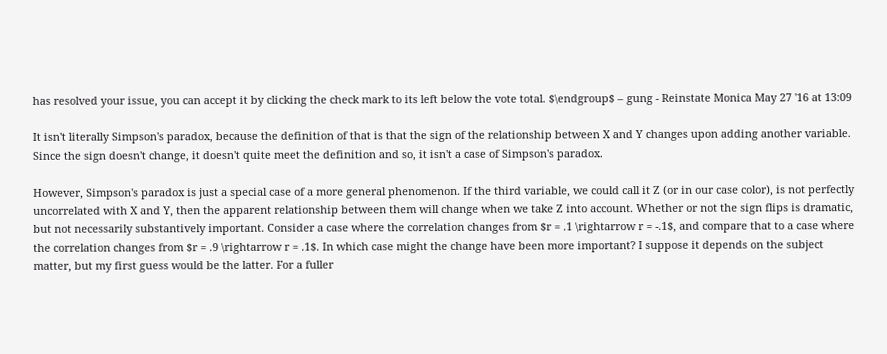has resolved your issue, you can accept it by clicking the check mark to its left below the vote total. $\endgroup$ – gung - Reinstate Monica May 27 '16 at 13:09

It isn't literally Simpson's paradox, because the definition of that is that the sign of the relationship between X and Y changes upon adding another variable. Since the sign doesn't change, it doesn't quite meet the definition and so, it isn't a case of Simpson's paradox.

However, Simpson's paradox is just a special case of a more general phenomenon. If the third variable, we could call it Z (or in our case color), is not perfectly uncorrelated with X and Y, then the apparent relationship between them will change when we take Z into account. Whether or not the sign flips is dramatic, but not necessarily substantively important. Consider a case where the correlation changes from $r = .1 \rightarrow r = -.1$, and compare that to a case where the correlation changes from $r = .9 \rightarrow r = .1$. In which case might the change have been more important? I suppose it depends on the subject matter, but my first guess would be the latter. For a fuller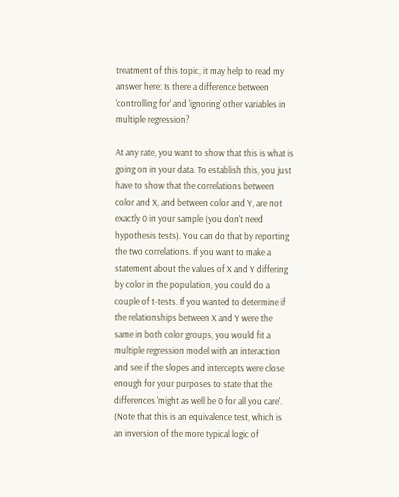treatment of this topic, it may help to read my answer here: Is there a difference between 'controlling for' and 'ignoring' other variables in multiple regression?

At any rate, you want to show that this is what is going on in your data. To establish this, you just have to show that the correlations between color and X, and between color and Y, are not exactly 0 in your sample (you don't need hypothesis tests). You can do that by reporting the two correlations. If you want to make a statement about the values of X and Y differing by color in the population, you could do a couple of t-tests. If you wanted to determine if the relationships between X and Y were the same in both color groups, you would fit a multiple regression model with an interaction and see if the slopes and intercepts were close enough for your purposes to state that the differences 'might as well be 0 for all you care'. (Note that this is an equivalence test, which is an inversion of the more typical logic of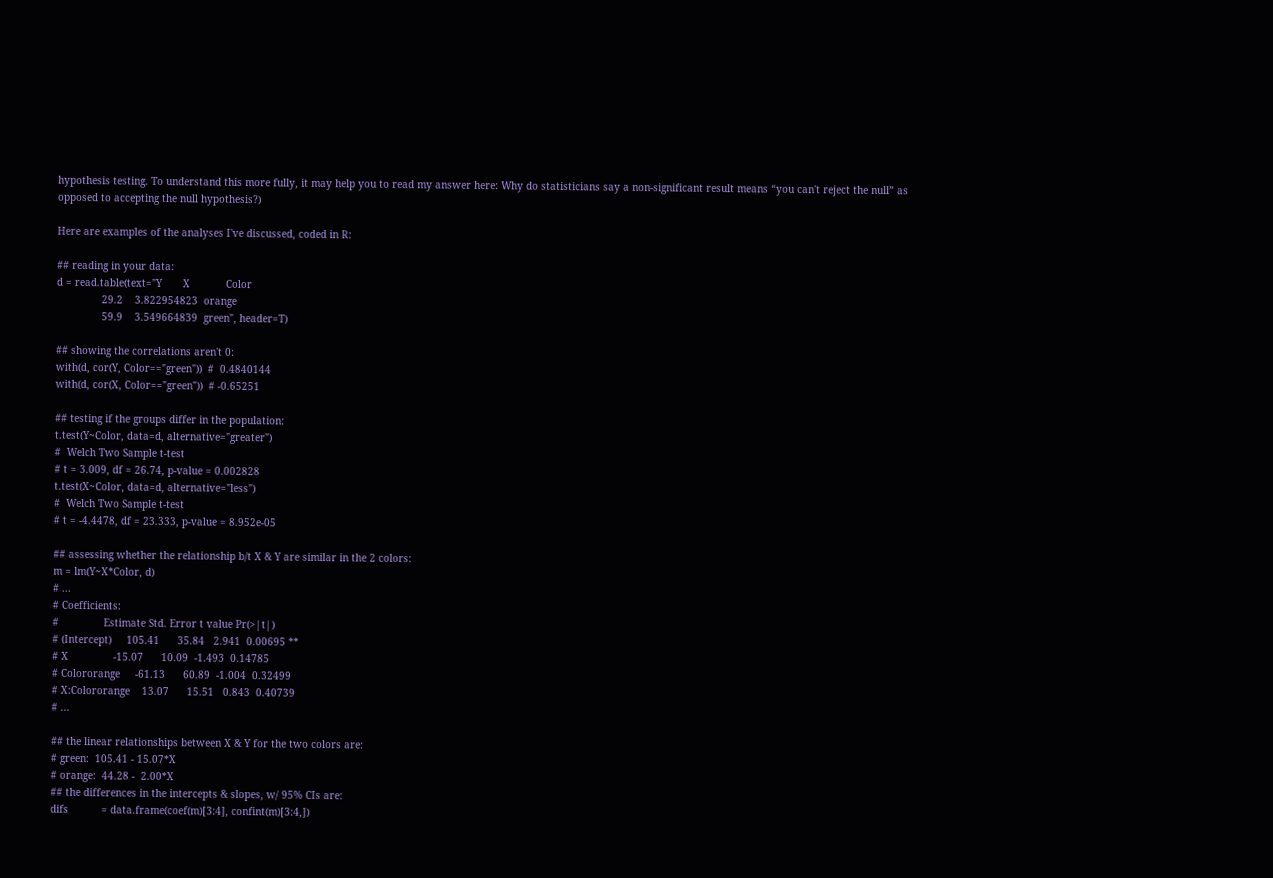hypothesis testing. To understand this more fully, it may help you to read my answer here: Why do statisticians say a non-significant result means “you can't reject the null” as opposed to accepting the null hypothesis?)

Here are examples of the analyses I've discussed, coded in R:

## reading in your data:
d = read.table(text="Y       X            Color
               29.2    3.822954823  orange
               59.9    3.549664839  green", header=T)

## showing the correlations aren't 0:
with(d, cor(Y, Color=="green"))  #  0.4840144
with(d, cor(X, Color=="green"))  # -0.65251

## testing if the groups differ in the population:
t.test(Y~Color, data=d, alternative="greater")
#  Welch Two Sample t-test
# t = 3.009, df = 26.74, p-value = 0.002828
t.test(X~Color, data=d, alternative="less")
#  Welch Two Sample t-test
# t = -4.4478, df = 23.333, p-value = 8.952e-05

## assessing whether the relationship b/t X & Y are similar in the 2 colors:
m = lm(Y~X*Color, d)
# ...
# Coefficients:
#               Estimate Std. Error t value Pr(>|t|)
# (Intercept)     105.41      35.84   2.941  0.00695 **
# X               -15.07      10.09  -1.493  0.14785
# Colororange     -61.13      60.89  -1.004  0.32499
# X:Colororange    13.07      15.51   0.843  0.40739
# ...

## the linear relationships between X & Y for the two colors are:
# green:  105.41 - 15.07*X
# orange:  44.28 -  2.00*X
## the differences in the intercepts & slopes, w/ 95% CIs are:
difs           = data.frame(coef(m)[3:4], confint(m)[3:4,])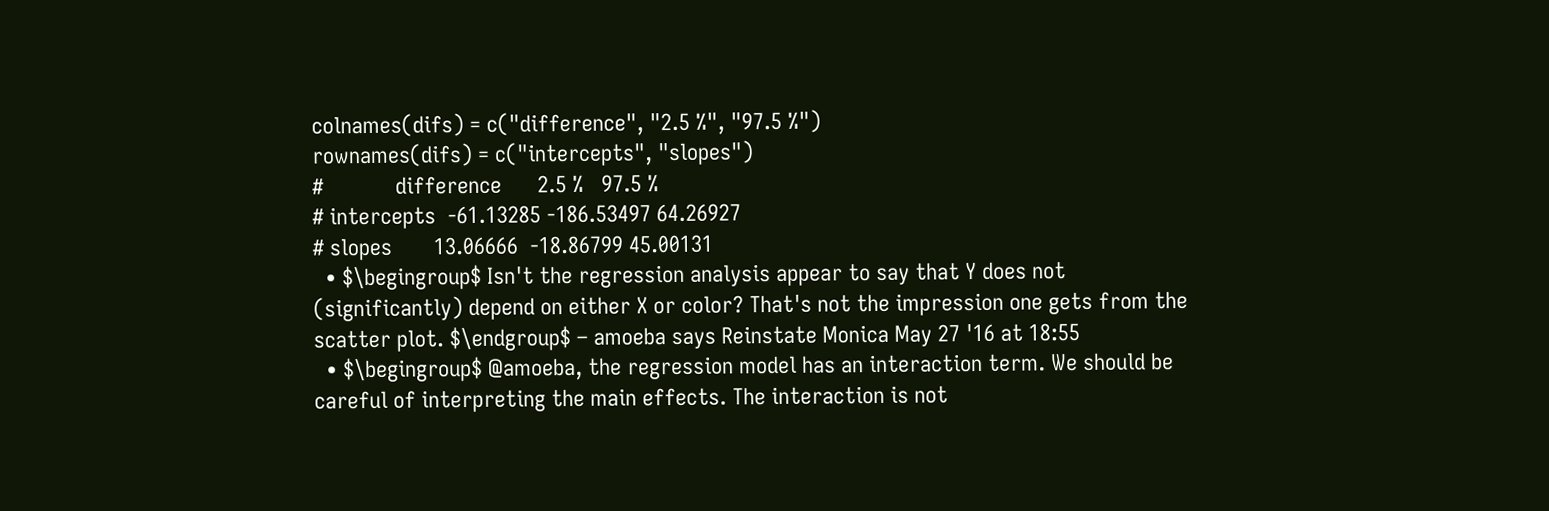colnames(difs) = c("difference", "2.5 %", "97.5 %")
rownames(difs) = c("intercepts", "slopes")
#            difference      2.5 %   97.5 %
# intercepts  -61.13285 -186.53497 64.26927
# slopes       13.06666  -18.86799 45.00131
  • $\begingroup$ Isn't the regression analysis appear to say that Y does not (significantly) depend on either X or color? That's not the impression one gets from the scatter plot. $\endgroup$ – amoeba says Reinstate Monica May 27 '16 at 18:55
  • $\begingroup$ @amoeba, the regression model has an interaction term. We should be careful of interpreting the main effects. The interaction is not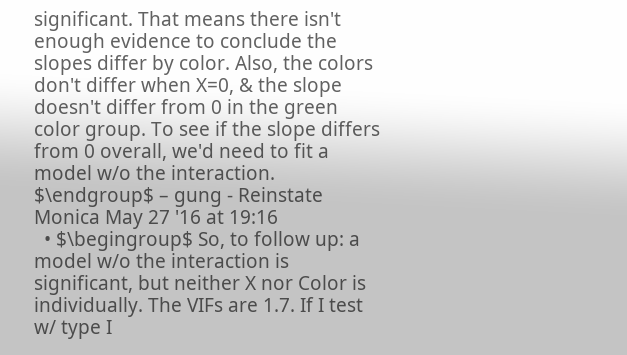significant. That means there isn't enough evidence to conclude the slopes differ by color. Also, the colors don't differ when X=0, & the slope doesn't differ from 0 in the green color group. To see if the slope differs from 0 overall, we'd need to fit a model w/o the interaction. $\endgroup$ – gung - Reinstate Monica May 27 '16 at 19:16
  • $\begingroup$ So, to follow up: a model w/o the interaction is significant, but neither X nor Color is individually. The VIFs are 1.7. If I test w/ type I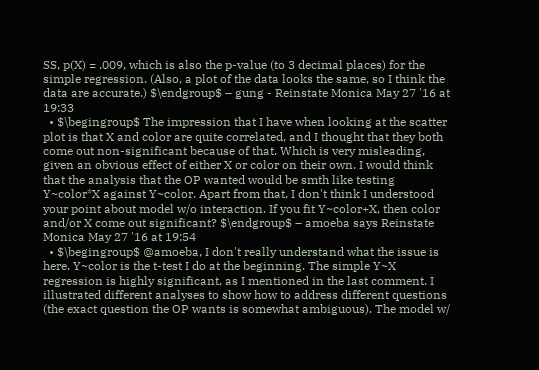SS, p(X) = .009, which is also the p-value (to 3 decimal places) for the simple regression. (Also, a plot of the data looks the same, so I think the data are accurate.) $\endgroup$ – gung - Reinstate Monica May 27 '16 at 19:33
  • $\begingroup$ The impression that I have when looking at the scatter plot is that X and color are quite correlated, and I thought that they both come out non-significant because of that. Which is very misleading, given an obvious effect of either X or color on their own. I would think that the analysis that the OP wanted would be smth like testing Y~color*X against Y~color. Apart from that, I don't think I understood your point about model w/o interaction. If you fit Y~color+X, then color and/or X come out significant? $\endgroup$ – amoeba says Reinstate Monica May 27 '16 at 19:54
  • $\begingroup$ @amoeba, I don't really understand what the issue is here. Y~color is the t-test I do at the beginning. The simple Y~X regression is highly significant, as I mentioned in the last comment. I illustrated different analyses to show how to address different questions (the exact question the OP wants is somewhat ambiguous). The model w/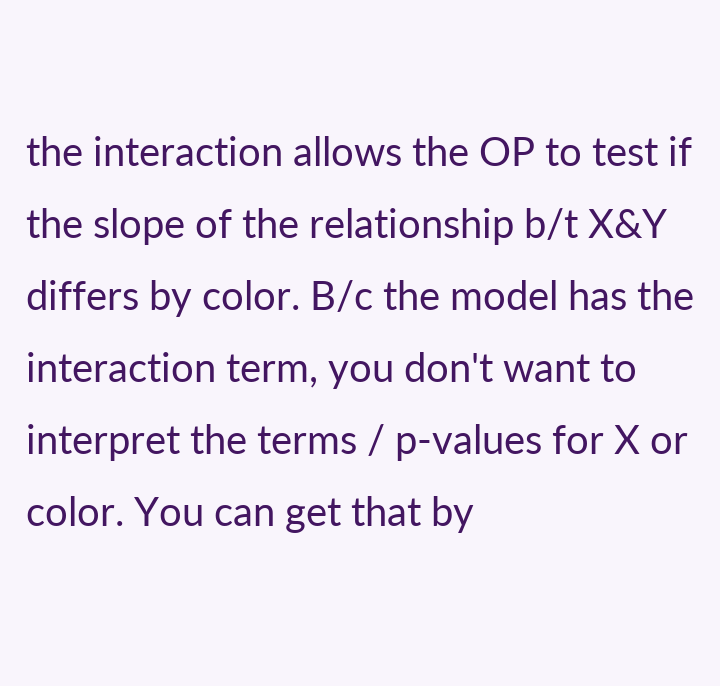the interaction allows the OP to test if the slope of the relationship b/t X&Y differs by color. B/c the model has the interaction term, you don't want to interpret the terms / p-values for X or color. You can get that by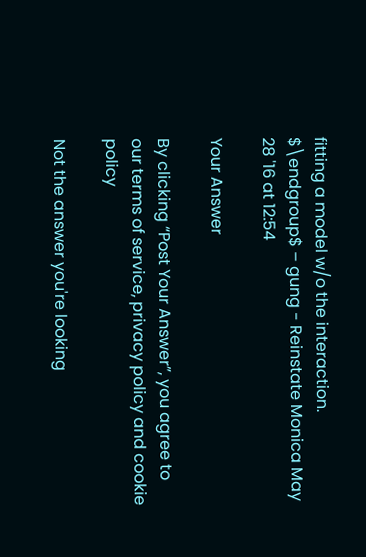fitting a model w/o the interaction. $\endgroup$ – gung - Reinstate Monica May 28 '16 at 12:54

Your Answer

By clicking “Post Your Answer”, you agree to our terms of service, privacy policy and cookie policy

Not the answer you're looking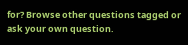for? Browse other questions tagged or ask your own question.